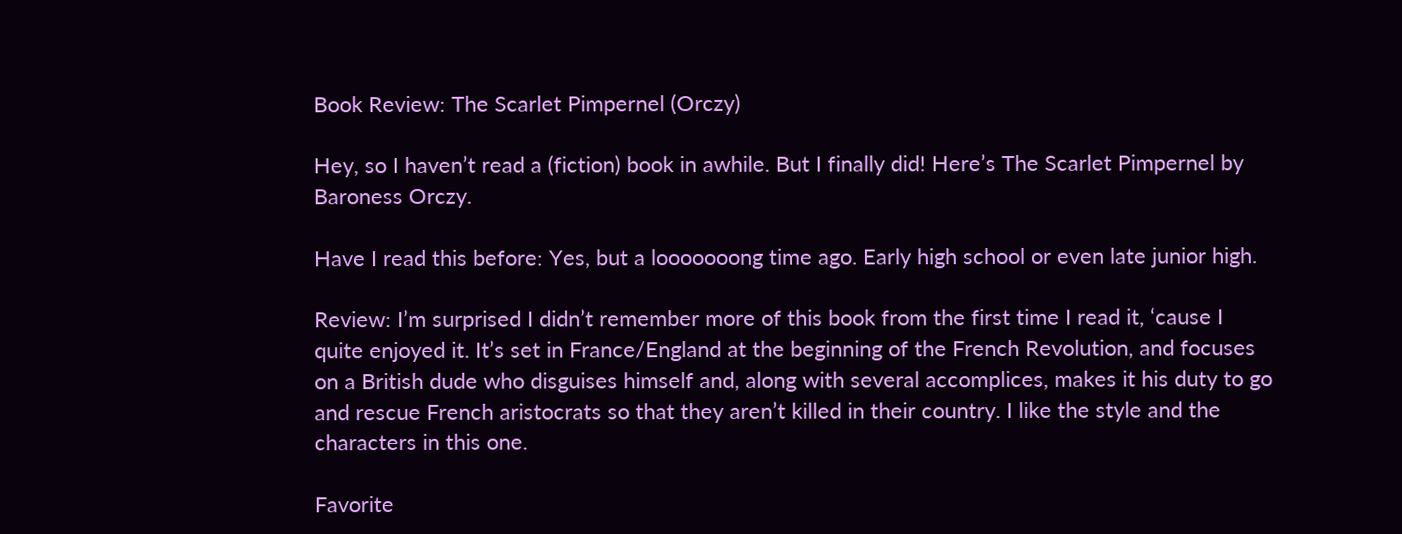Book Review: The Scarlet Pimpernel (Orczy)

Hey, so I haven’t read a (fiction) book in awhile. But I finally did! Here’s The Scarlet Pimpernel by Baroness Orczy.

Have I read this before: Yes, but a looooooong time ago. Early high school or even late junior high.

Review: I’m surprised I didn’t remember more of this book from the first time I read it, ‘cause I quite enjoyed it. It’s set in France/England at the beginning of the French Revolution, and focuses on a British dude who disguises himself and, along with several accomplices, makes it his duty to go and rescue French aristocrats so that they aren’t killed in their country. I like the style and the characters in this one.

Favorite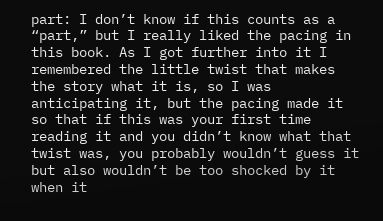part: I don’t know if this counts as a “part,” but I really liked the pacing in this book. As I got further into it I remembered the little twist that makes the story what it is, so I was anticipating it, but the pacing made it so that if this was your first time reading it and you didn’t know what that twist was, you probably wouldn’t guess it but also wouldn’t be too shocked by it when it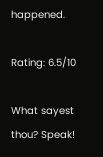happened.

Rating: 6.5/10

What sayest thou? Speak!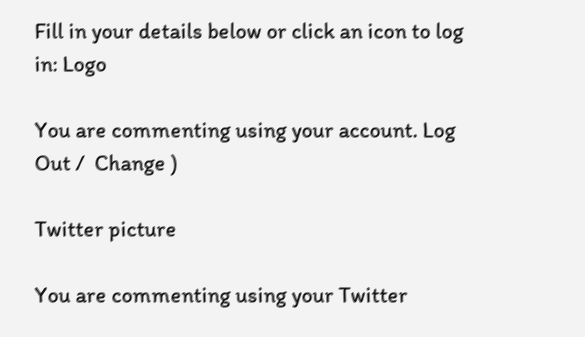Fill in your details below or click an icon to log in: Logo

You are commenting using your account. Log Out /  Change )

Twitter picture

You are commenting using your Twitter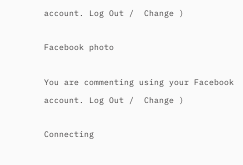account. Log Out /  Change )

Facebook photo

You are commenting using your Facebook account. Log Out /  Change )

Connecting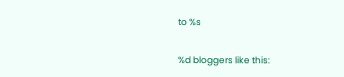to %s

%d bloggers like this: